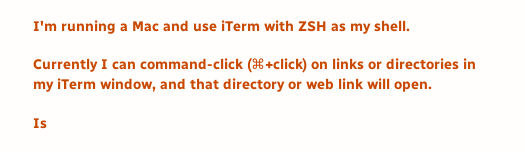I'm running a Mac and use iTerm with ZSH as my shell.

Currently I can command-click (⌘+click) on links or directories in my iTerm window, and that directory or web link will open.

Is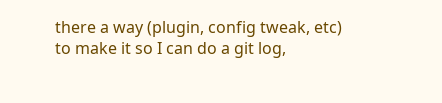there a way (plugin, config tweak, etc) to make it so I can do a git log,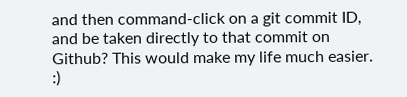and then command-click on a git commit ID, and be taken directly to that commit on Github? This would make my life much easier. :)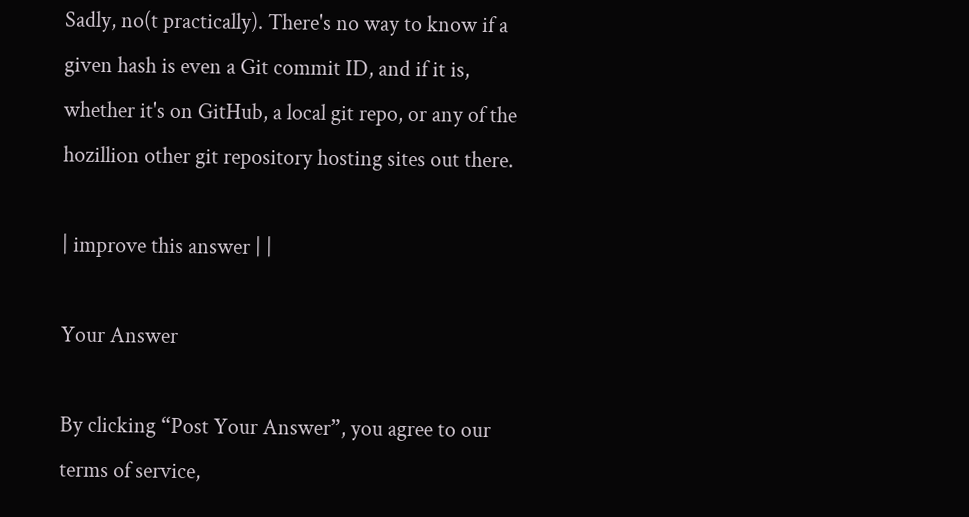Sadly, no(t practically). There's no way to know if a given hash is even a Git commit ID, and if it is, whether it's on GitHub, a local git repo, or any of the hozillion other git repository hosting sites out there.

| improve this answer | |

Your Answer

By clicking “Post Your Answer”, you agree to our terms of service,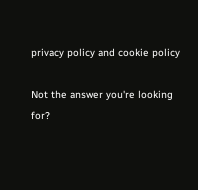privacy policy and cookie policy

Not the answer you're looking for?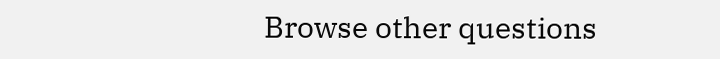Browse other questions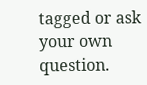tagged or ask your own question.